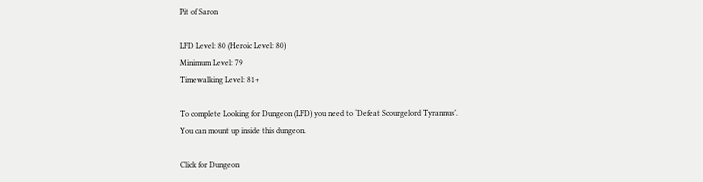Pit of Saron

LFD Level: 80 (Heroic Level: 80)
Minimum Level: 79
Timewalking Level: 81+

To complete Looking for Dungeon (LFD) you need to ‘Defeat Scourgelord Tyrannus’.
You can mount up inside this dungeon.

Click for Dungeon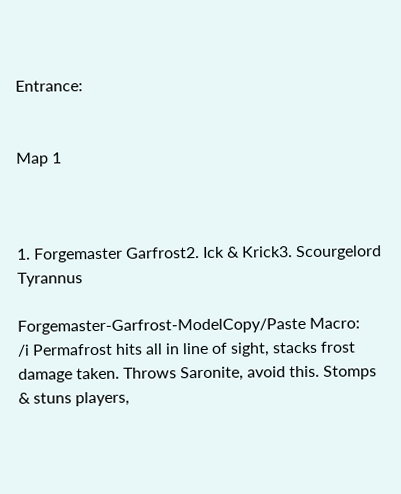Entrance:


Map 1



1. Forgemaster Garfrost2. Ick & Krick3. Scourgelord Tyrannus

Forgemaster-Garfrost-ModelCopy/Paste Macro:
/i Permafrost hits all in line of sight, stacks frost damage taken. Throws Saronite, avoid this. Stomps & stuns players,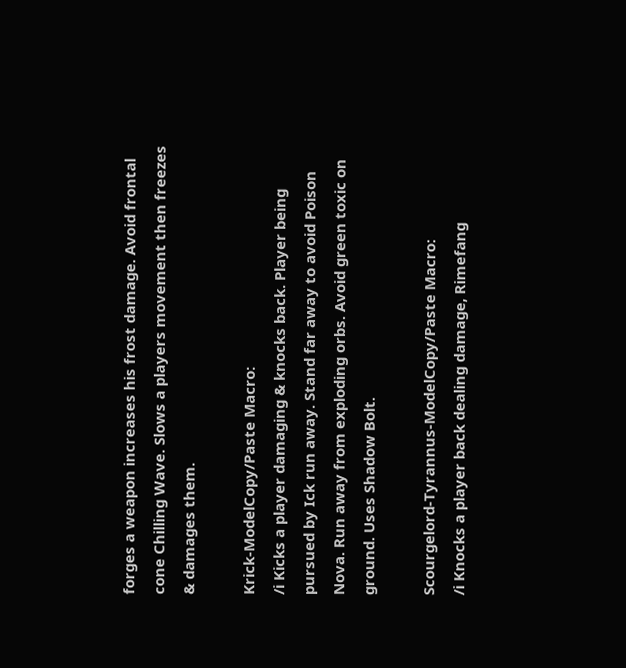forges a weapon increases his frost damage. Avoid frontal cone Chilling Wave. Slows a players movement then freezes & damages them.

Krick-ModelCopy/Paste Macro:
/i Kicks a player damaging & knocks back. Player being pursued by Ick run away. Stand far away to avoid Poison Nova. Run away from exploding orbs. Avoid green toxic on ground. Uses Shadow Bolt.

Scourgelord-Tyrannus-ModelCopy/Paste Macro:
/i Knocks a player back dealing damage, Rimefang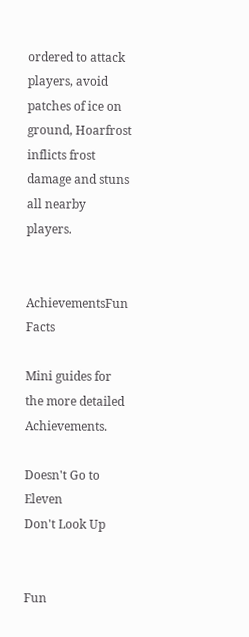ordered to attack players, avoid patches of ice on ground, Hoarfrost inflicts frost damage and stuns all nearby players.


AchievementsFun Facts

Mini guides for the more detailed Achievements.

Doesn't Go to Eleven
Don't Look Up


Fun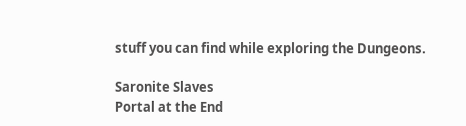stuff you can find while exploring the Dungeons.

Saronite Slaves
Portal at the End